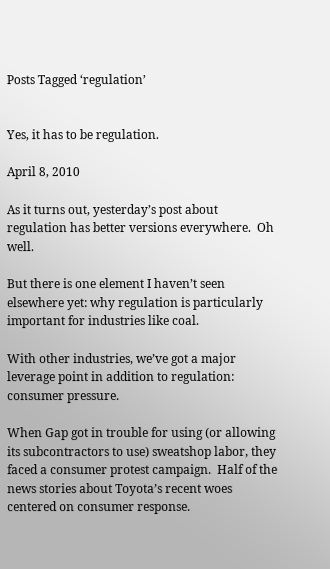Posts Tagged ‘regulation’


Yes, it has to be regulation.

April 8, 2010

As it turns out, yesterday’s post about regulation has better versions everywhere.  Oh well.

But there is one element I haven’t seen elsewhere yet: why regulation is particularly important for industries like coal.

With other industries, we’ve got a major leverage point in addition to regulation: consumer pressure.

When Gap got in trouble for using (or allowing its subcontractors to use) sweatshop labor, they faced a consumer protest campaign.  Half of the news stories about Toyota’s recent woes centered on consumer response.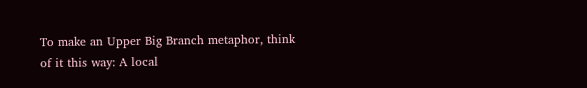To make an Upper Big Branch metaphor, think of it this way: A local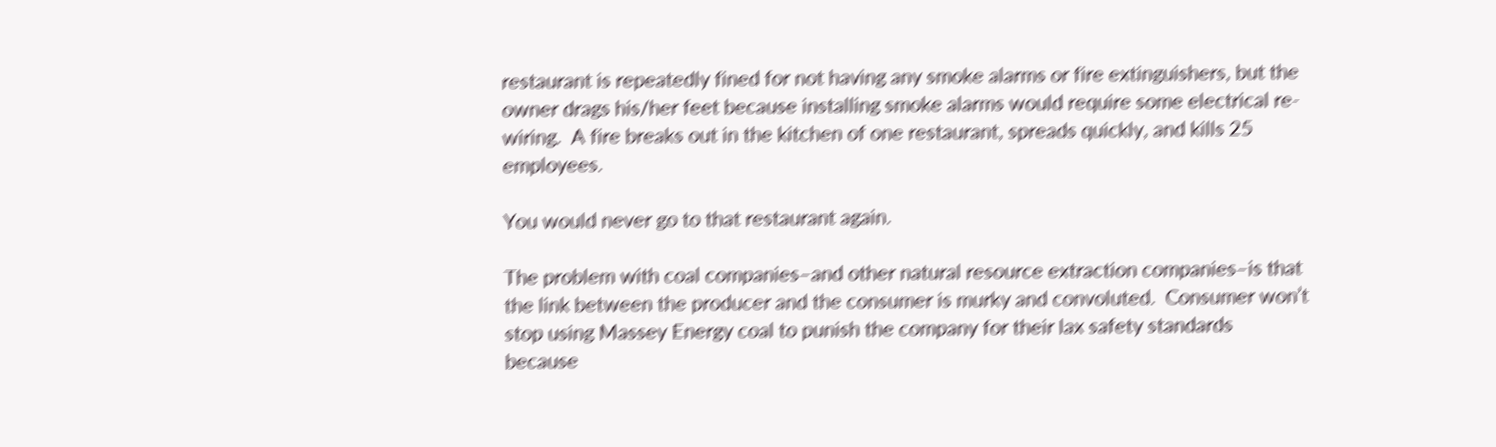restaurant is repeatedly fined for not having any smoke alarms or fire extinguishers, but the owner drags his/her feet because installing smoke alarms would require some electrical re-wiring.  A fire breaks out in the kitchen of one restaurant, spreads quickly, and kills 25 employees.

You would never go to that restaurant again.

The problem with coal companies–and other natural resource extraction companies–is that the link between the producer and the consumer is murky and convoluted.  Consumer won’t stop using Massey Energy coal to punish the company for their lax safety standards because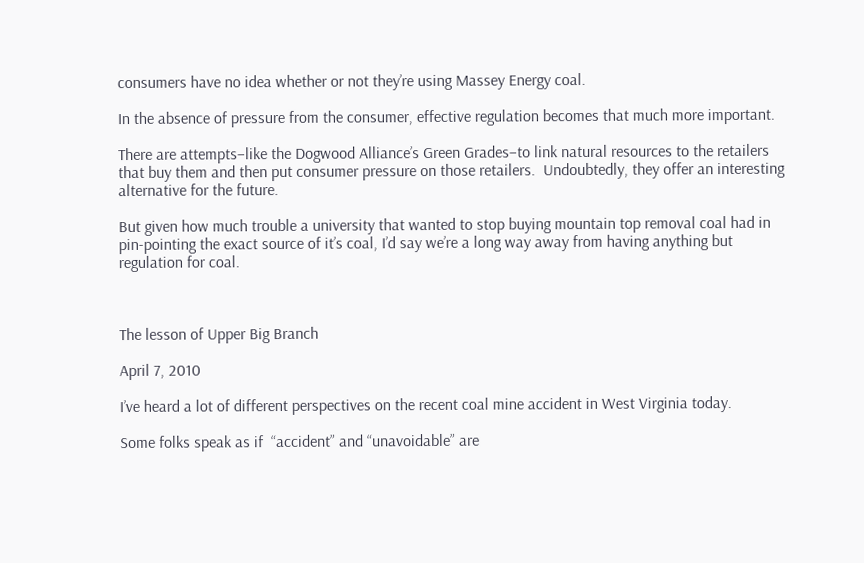consumers have no idea whether or not they’re using Massey Energy coal.

In the absence of pressure from the consumer, effective regulation becomes that much more important.

There are attempts–like the Dogwood Alliance’s Green Grades–to link natural resources to the retailers that buy them and then put consumer pressure on those retailers.  Undoubtedly, they offer an interesting alternative for the future.

But given how much trouble a university that wanted to stop buying mountain top removal coal had in pin-pointing the exact source of it’s coal, I’d say we’re a long way away from having anything but regulation for coal.



The lesson of Upper Big Branch

April 7, 2010

I’ve heard a lot of different perspectives on the recent coal mine accident in West Virginia today.

Some folks speak as if  “accident” and “unavoidable” are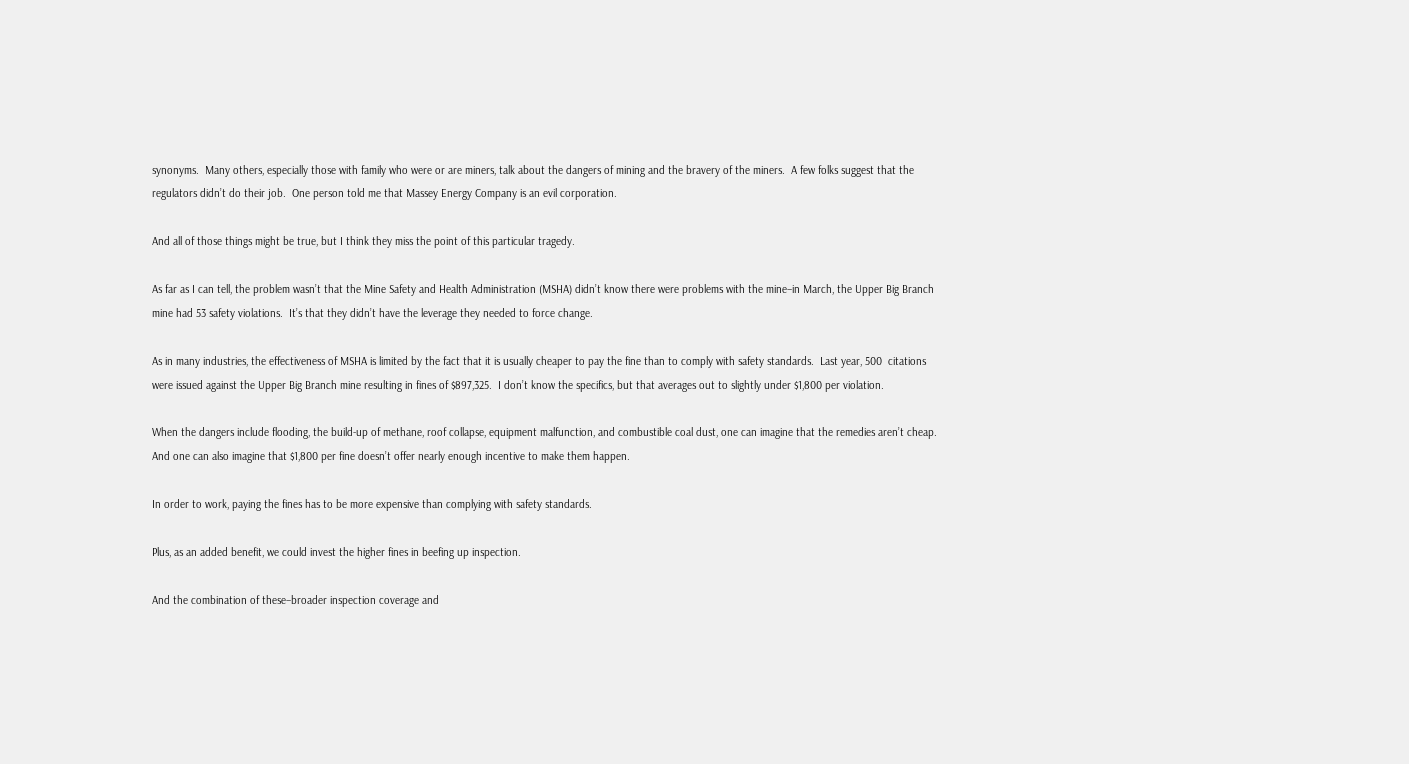synonyms.  Many others, especially those with family who were or are miners, talk about the dangers of mining and the bravery of the miners.  A few folks suggest that the regulators didn’t do their job.  One person told me that Massey Energy Company is an evil corporation.

And all of those things might be true, but I think they miss the point of this particular tragedy.

As far as I can tell, the problem wasn’t that the Mine Safety and Health Administration (MSHA) didn’t know there were problems with the mine–in March, the Upper Big Branch mine had 53 safety violations.  It’s that they didn’t have the leverage they needed to force change.

As in many industries, the effectiveness of MSHA is limited by the fact that it is usually cheaper to pay the fine than to comply with safety standards.  Last year, 500  citations were issued against the Upper Big Branch mine resulting in fines of $897,325.  I don’t know the specifics, but that averages out to slightly under $1,800 per violation.

When the dangers include flooding, the build-up of methane, roof collapse, equipment malfunction, and combustible coal dust, one can imagine that the remedies aren’t cheap.  And one can also imagine that $1,800 per fine doesn’t offer nearly enough incentive to make them happen.

In order to work, paying the fines has to be more expensive than complying with safety standards.

Plus, as an added benefit, we could invest the higher fines in beefing up inspection.

And the combination of these–broader inspection coverage and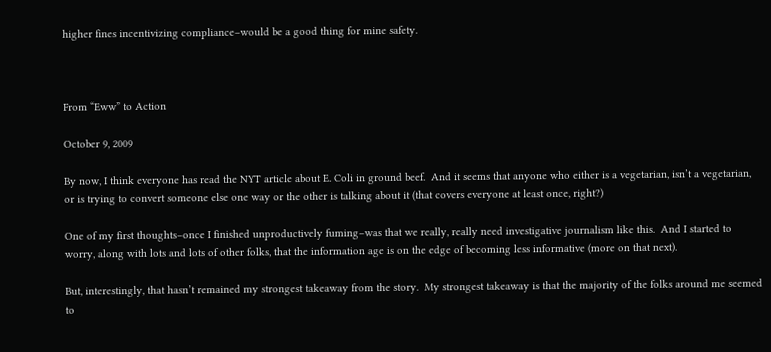higher fines incentivizing compliance–would be a good thing for mine safety.



From “Eww” to Action

October 9, 2009

By now, I think everyone has read the NYT article about E. Coli in ground beef.  And it seems that anyone who either is a vegetarian, isn’t a vegetarian, or is trying to convert someone else one way or the other is talking about it (that covers everyone at least once, right?)

One of my first thoughts–once I finished unproductively fuming–was that we really, really need investigative journalism like this.  And I started to worry, along with lots and lots of other folks, that the information age is on the edge of becoming less informative (more on that next).

But, interestingly, that hasn’t remained my strongest takeaway from the story.  My strongest takeaway is that the majority of the folks around me seemed to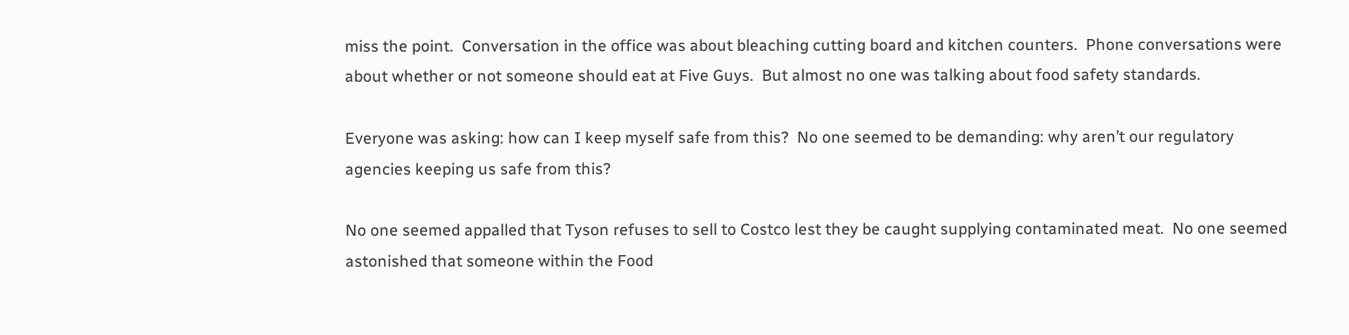miss the point.  Conversation in the office was about bleaching cutting board and kitchen counters.  Phone conversations were about whether or not someone should eat at Five Guys.  But almost no one was talking about food safety standards.

Everyone was asking: how can I keep myself safe from this?  No one seemed to be demanding: why aren’t our regulatory agencies keeping us safe from this?

No one seemed appalled that Tyson refuses to sell to Costco lest they be caught supplying contaminated meat.  No one seemed astonished that someone within the Food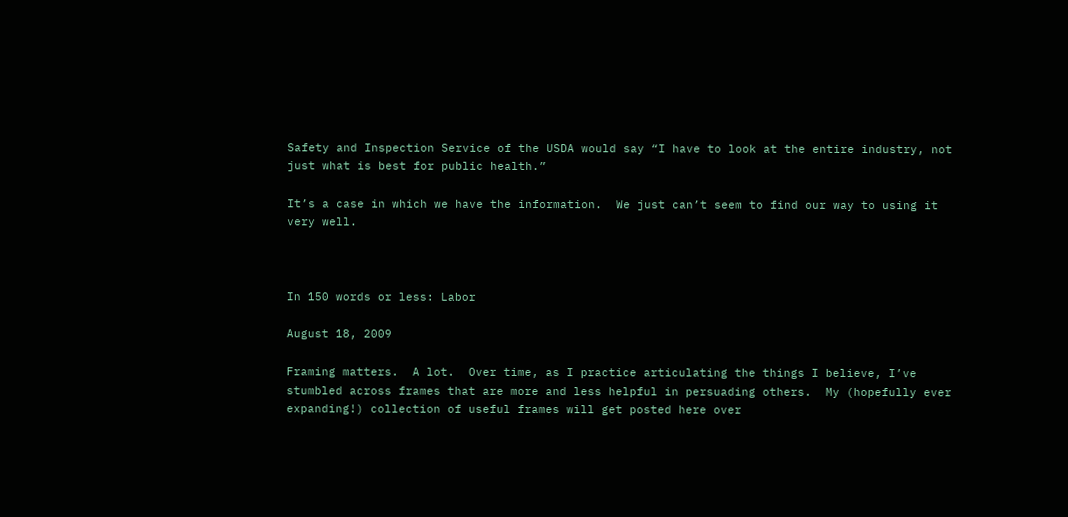Safety and Inspection Service of the USDA would say “I have to look at the entire industry, not just what is best for public health.”

It’s a case in which we have the information.  We just can’t seem to find our way to using it very well.



In 150 words or less: Labor

August 18, 2009

Framing matters.  A lot.  Over time, as I practice articulating the things I believe, I’ve stumbled across frames that are more and less helpful in persuading others.  My (hopefully ever expanding!) collection of useful frames will get posted here over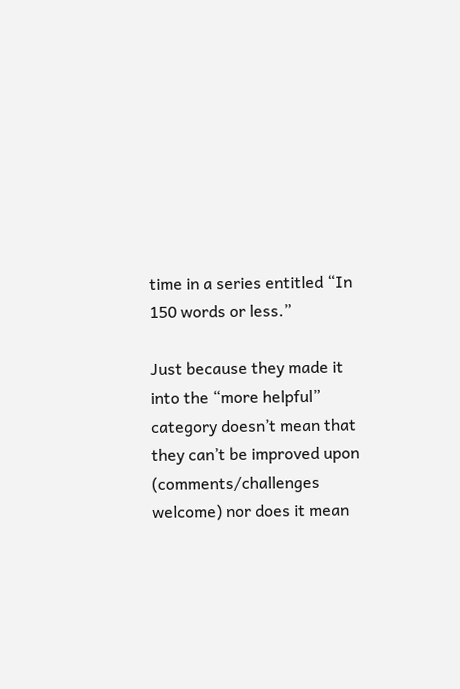time in a series entitled “In 150 words or less.”

Just because they made it into the “more helpful” category doesn’t mean that they can’t be improved upon (comments/challenges welcome) nor does it mean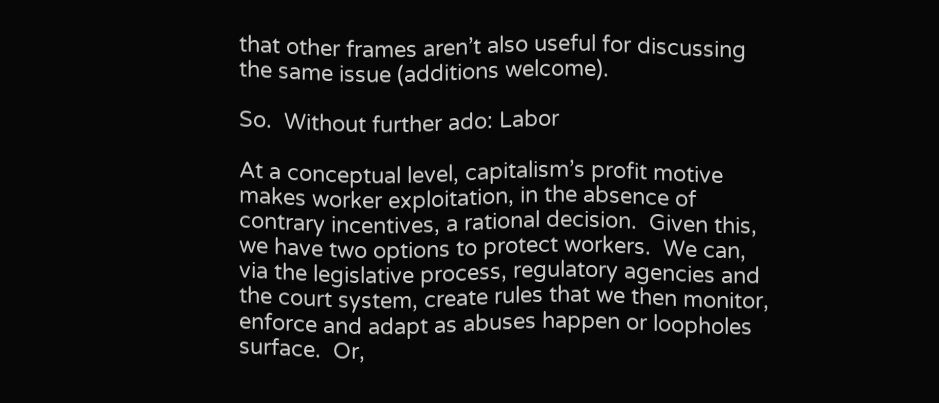that other frames aren’t also useful for discussing the same issue (additions welcome).

So.  Without further ado: Labor

At a conceptual level, capitalism’s profit motive makes worker exploitation, in the absence of contrary incentives, a rational decision.  Given this, we have two options to protect workers.  We can, via the legislative process, regulatory agencies and the court system, create rules that we then monitor, enforce and adapt as abuses happen or loopholes surface.  Or,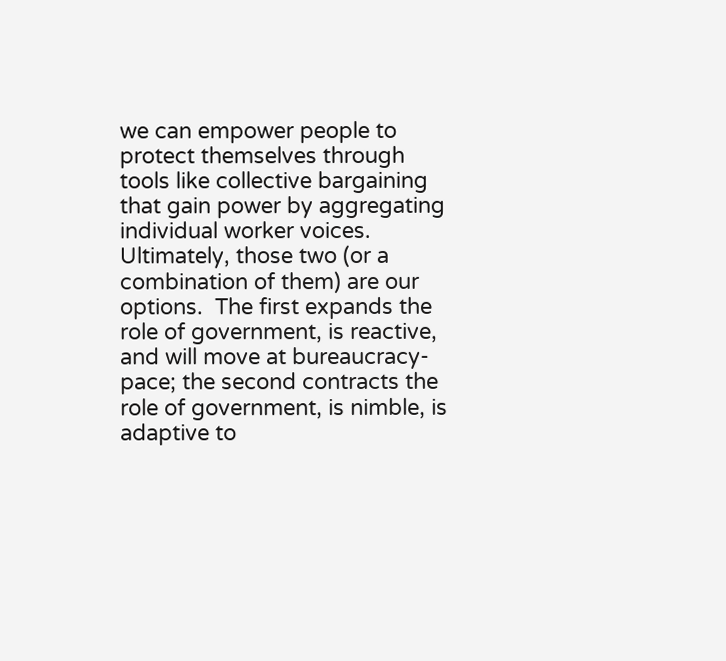we can empower people to protect themselves through tools like collective bargaining that gain power by aggregating individual worker voices.  Ultimately, those two (or a combination of them) are our options.  The first expands the role of government, is reactive, and will move at bureaucracy-pace; the second contracts the role of government, is nimble, is adaptive to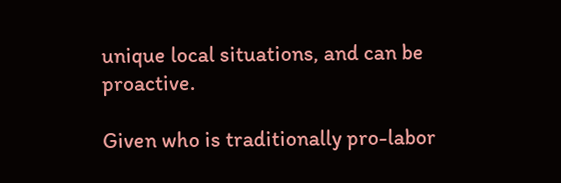unique local situations, and can be proactive.

Given who is traditionally pro-labor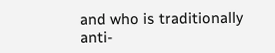and who is traditionally anti-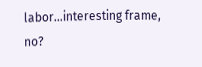labor…interesting frame, no?